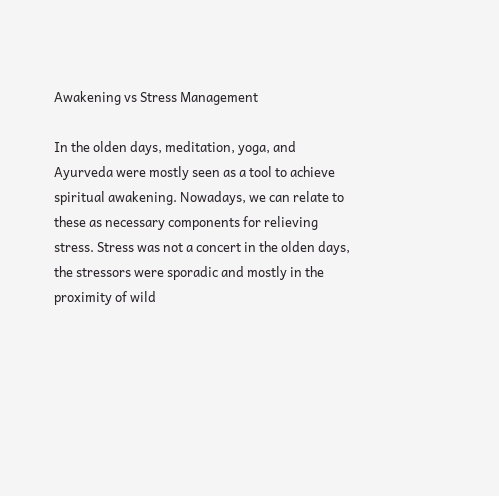Awakening vs Stress Management

In the olden days, meditation, yoga, and Ayurveda were mostly seen as a tool to achieve spiritual awakening. Nowadays, we can relate to these as necessary components for relieving stress. Stress was not a concert in the olden days, the stressors were sporadic and mostly in the proximity of wild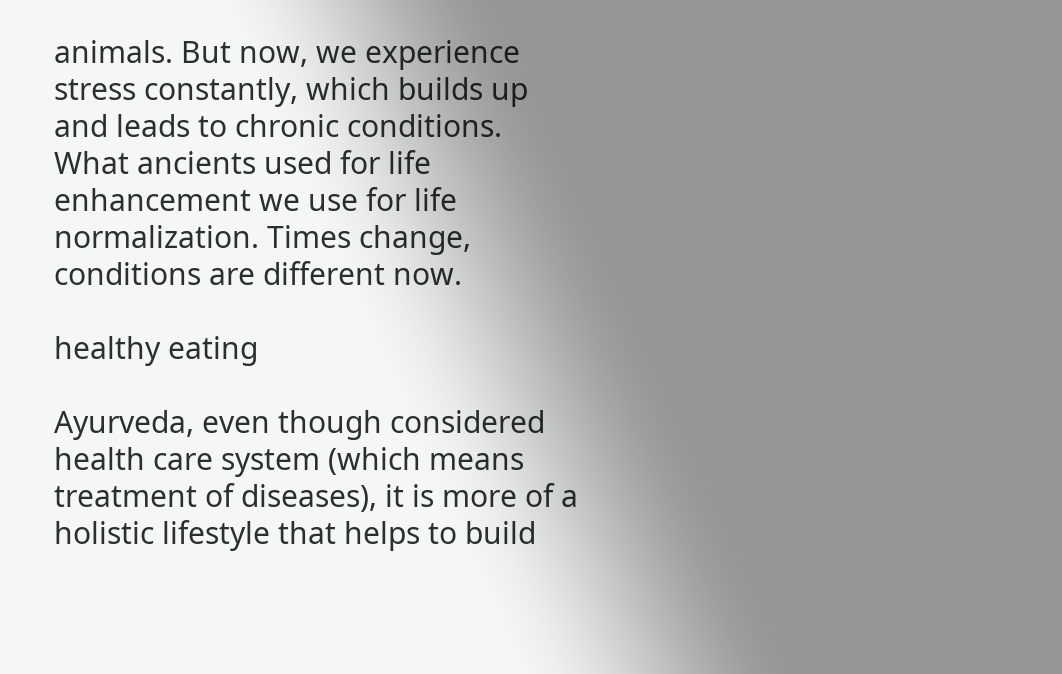animals. But now, we experience stress constantly, which builds up and leads to chronic conditions. What ancients used for life enhancement we use for life normalization. Times change, conditions are different now.

healthy eating

Ayurveda, even though considered health care system (which means treatment of diseases), it is more of a holistic lifestyle that helps to build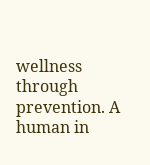wellness through prevention. A human in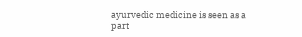ayurvedic medicine is seen as a part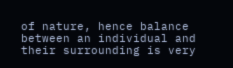of nature, hence balance between an individual and their surrounding is very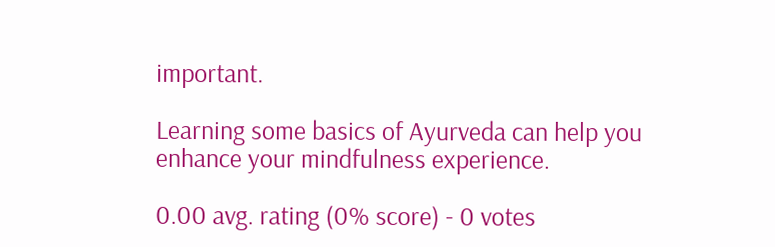important.

Learning some basics of Ayurveda can help you enhance your mindfulness experience.

0.00 avg. rating (0% score) - 0 votes